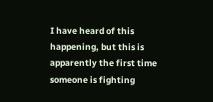I have heard of this happening, but this is apparently the first time someone is fighting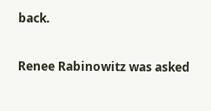back.

Renee Rabinowitz was asked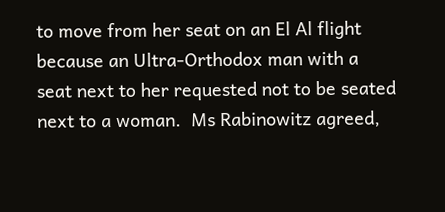to move from her seat on an El Al flight because an Ultra-Orthodox man with a seat next to her requested not to be seated next to a woman.  Ms Rabinowitz agreed,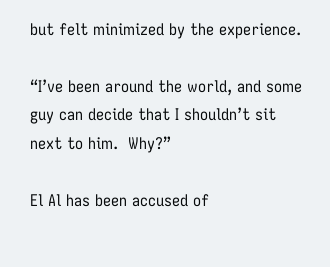but felt minimized by the experience.

“I’ve been around the world, and some guy can decide that I shouldn’t sit next to him.  Why?”

El Al has been accused of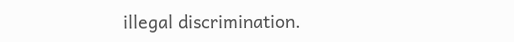illegal discrimination.